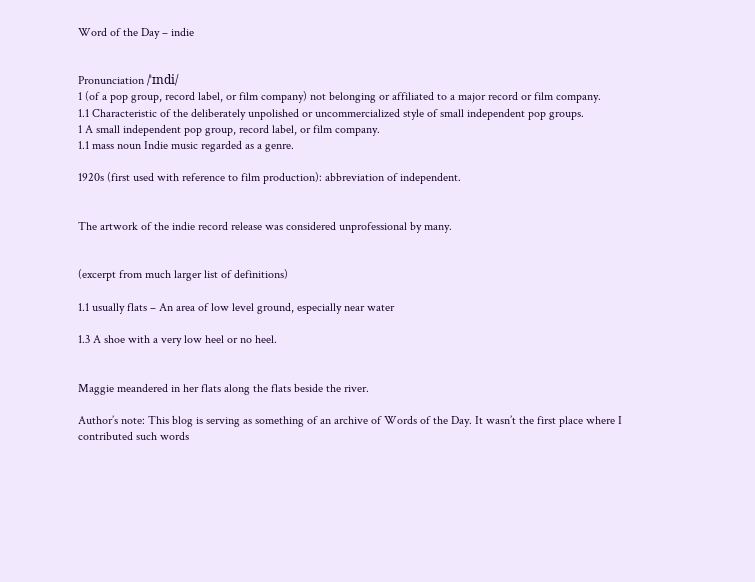Word of the Day – indie


Pronunciation /ˈɪndi/
1 (of a pop group, record label, or film company) not belonging or affiliated to a major record or film company.
1.1 Characteristic of the deliberately unpolished or uncommercialized style of small independent pop groups.
1 A small independent pop group, record label, or film company.
1.1 mass noun Indie music regarded as a genre.

1920s (first used with reference to film production): abbreviation of independent.


The artwork of the indie record release was considered unprofessional by many.


(excerpt from much larger list of definitions)

1.1 usually flats – An area of low level ground, especially near water

1.3 A shoe with a very low heel or no heel.


Maggie meandered in her flats along the flats beside the river.

Author’s note: This blog is serving as something of an archive of Words of the Day. It wasn’t the first place where I contributed such words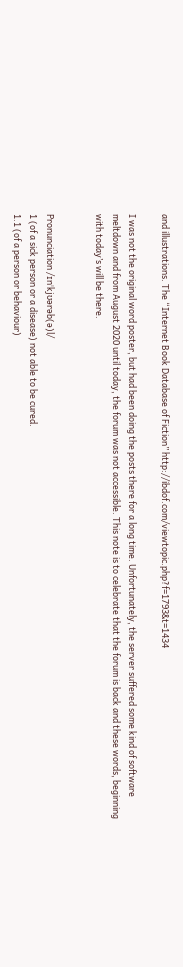and illustrations. The “Internet Book Database of Fiction” http://ibdof.com/viewtopic.php?f=1793&t=1434

I was not the original word poster, but had been doing the posts there for a long time. Unfortunately, the server suffered some kind of software meltdown and from August 2020 until today, the forum was not accessible. This note is to celebrate that the forum is back and these words, beginning with today’s will be there.


Pronunciation /ɪnˈkjʊərəb(ə)l/
1 (of a sick person or a disease) not able to be cured.
1.1 (of a person or behaviour)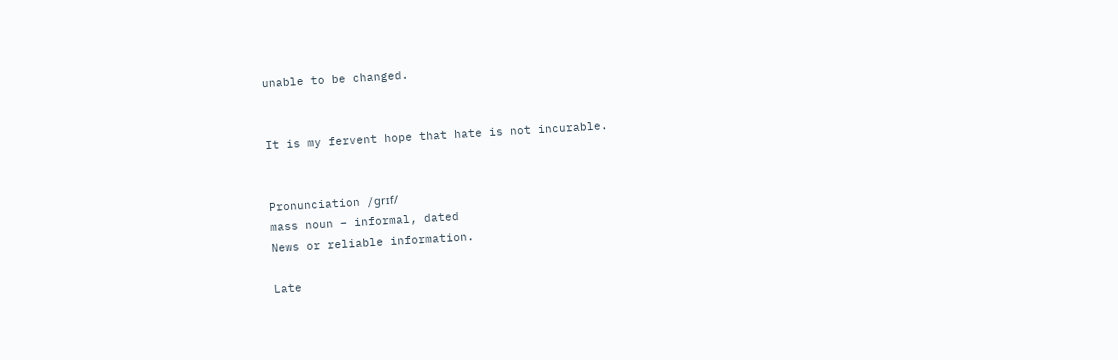unable to be changed.


It is my fervent hope that hate is not incurable.


Pronunciation /ɡrɪf/
mass noun – informal, dated
News or reliable information.

Late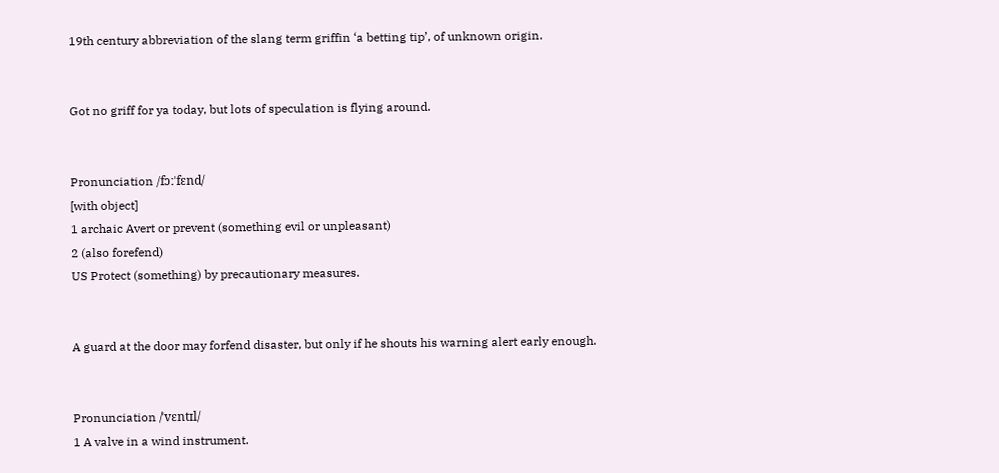19th century abbreviation of the slang term griffin ‘a betting tip’, of unknown origin.


Got no griff for ya today, but lots of speculation is flying around.


Pronunciation /fɔːˈfɛnd/
[with object]
1 archaic Avert or prevent (something evil or unpleasant)
2 (also forefend)
US Protect (something) by precautionary measures.


A guard at the door may forfend disaster, but only if he shouts his warning alert early enough.


Pronunciation /ˈvɛntɪl/
1 A valve in a wind instrument.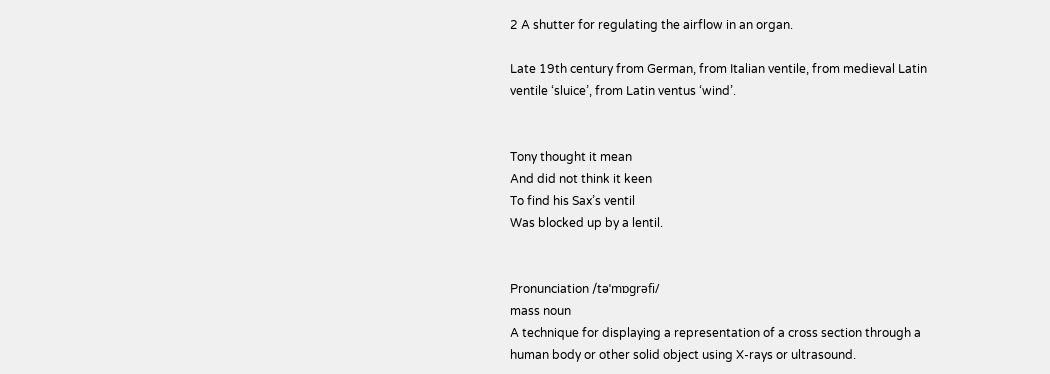2 A shutter for regulating the airflow in an organ.

Late 19th century from German, from Italian ventile, from medieval Latin ventile ‘sluice’, from Latin ventus ‘wind’.


Tony thought it mean
And did not think it keen
To find his Sax’s ventil
Was blocked up by a lentil.


Pronunciation /təˈmɒɡrəfi/
mass noun
A technique for displaying a representation of a cross section through a human body or other solid object using X-rays or ultrasound.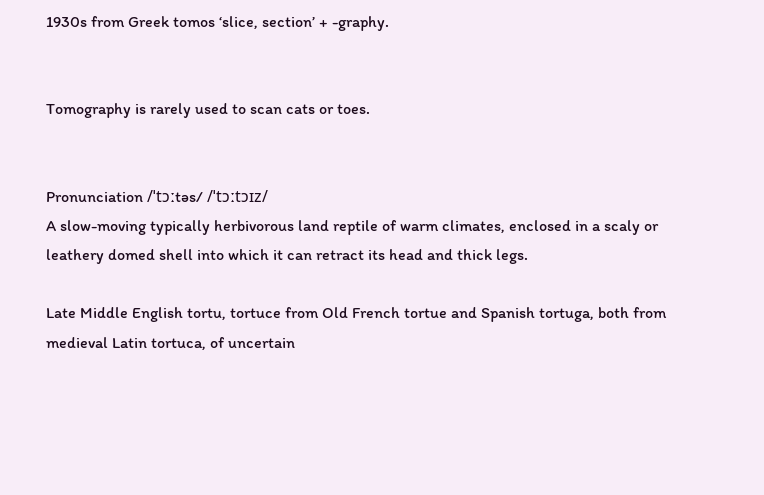1930s from Greek tomos ‘slice, section’ + -graphy.


Tomography is rarely used to scan cats or toes.


Pronunciation /ˈtɔːtəs/ /ˈtɔːtɔɪz/
A slow-moving typically herbivorous land reptile of warm climates, enclosed in a scaly or leathery domed shell into which it can retract its head and thick legs.

Late Middle English tortu, tortuce from Old French tortue and Spanish tortuga, both from medieval Latin tortuca, of uncertain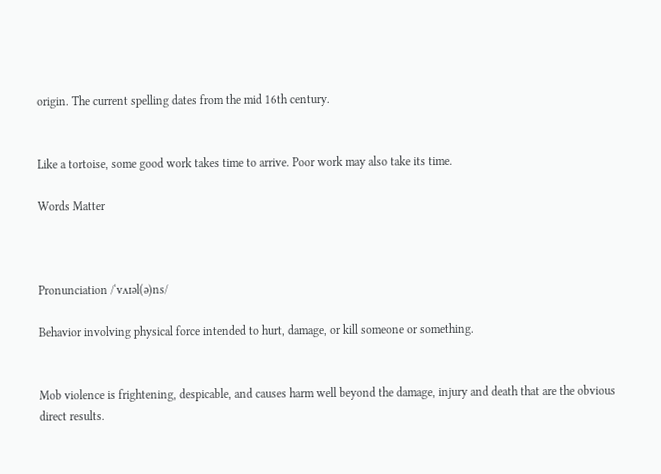origin. The current spelling dates from the mid 16th century.


Like a tortoise, some good work takes time to arrive. Poor work may also take its time.

Words Matter



Pronunciation /ˈvʌɪəl(ə)ns/

Behavior involving physical force intended to hurt, damage, or kill someone or something.


Mob violence is frightening, despicable, and causes harm well beyond the damage, injury and death that are the obvious direct results.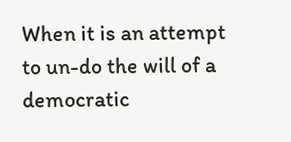When it is an attempt to un-do the will of a democratic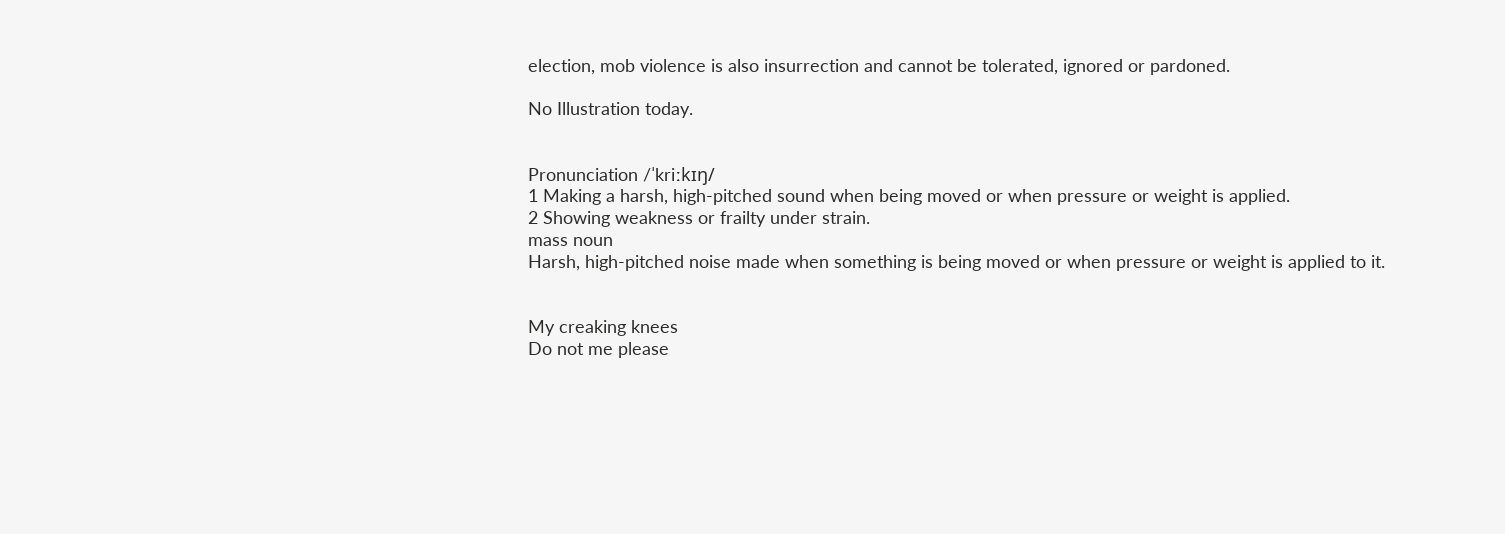election, mob violence is also insurrection and cannot be tolerated, ignored or pardoned.

No Illustration today.


Pronunciation /ˈkriːkɪŋ/
1 Making a harsh, high-pitched sound when being moved or when pressure or weight is applied.
2 Showing weakness or frailty under strain.
mass noun
Harsh, high-pitched noise made when something is being moved or when pressure or weight is applied to it.


My creaking knees
Do not me please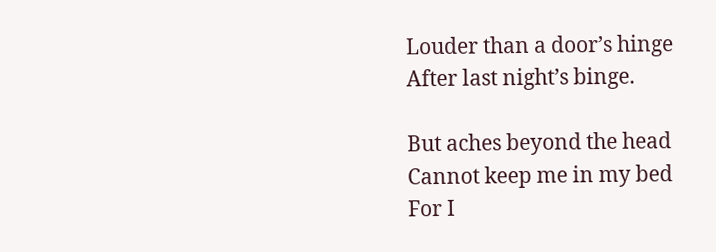Louder than a door’s hinge
After last night’s binge.

But aches beyond the head
Cannot keep me in my bed
For I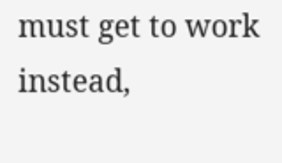must get to work instead,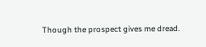Though the prospect gives me dread.